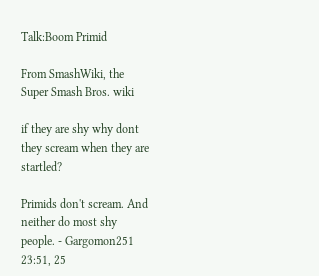Talk:Boom Primid

From SmashWiki, the Super Smash Bros. wiki

if they are shy why dont they scream when they are startled?

Primids don't scream. And neither do most shy people. - Gargomon251 23:51, 25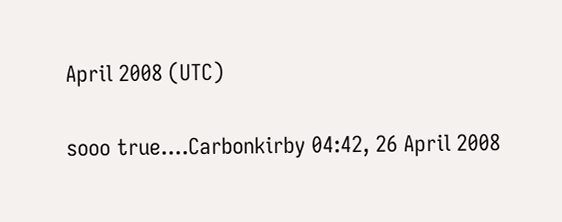April 2008 (UTC)

sooo true....Carbonkirby 04:42, 26 April 2008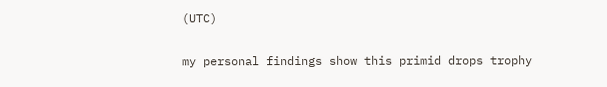(UTC)


my personal findings show this primid drops trophy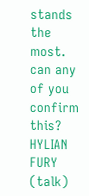stands the most. can any of you confirm this? HYLIAN FURY (talk)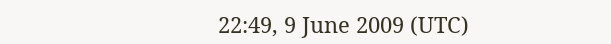22:49, 9 June 2009 (UTC)